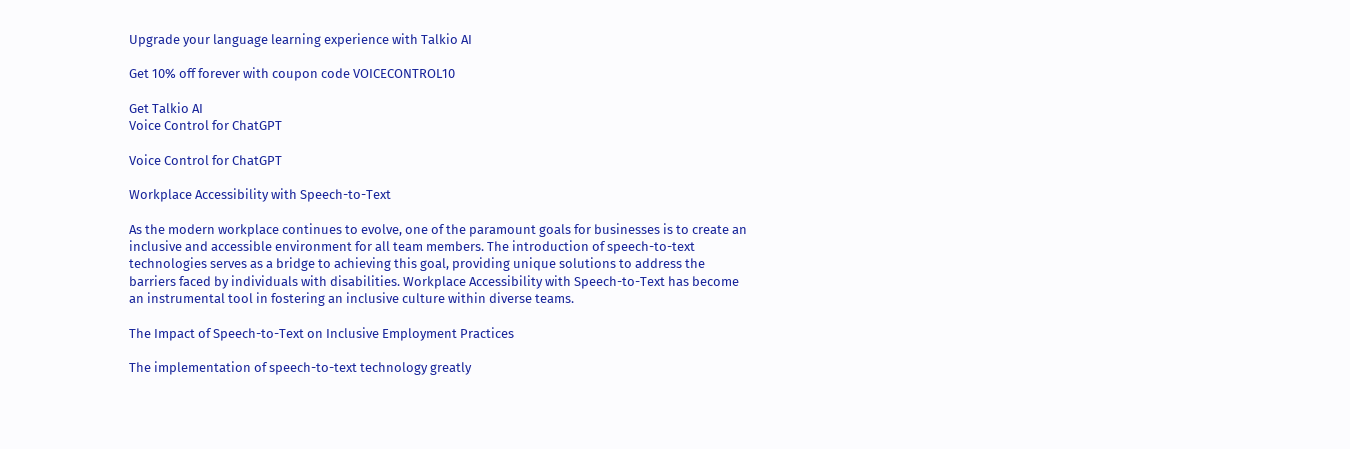Upgrade your language learning experience with Talkio AI

Get 10% off forever with coupon code VOICECONTROL10

Get Talkio AI
Voice Control for ChatGPT

Voice Control for ChatGPT

Workplace Accessibility with Speech-to-Text

As the modern workplace continues to evolve, one of the paramount goals for businesses is to create an inclusive and accessible environment for all team members. The introduction of speech-to-text technologies serves as a bridge to achieving this goal, providing unique solutions to address the barriers faced by individuals with disabilities. Workplace Accessibility with Speech-to-Text has become an instrumental tool in fostering an inclusive culture within diverse teams.

The Impact of Speech-to-Text on Inclusive Employment Practices

The implementation of speech-to-text technology greatly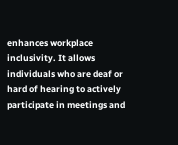enhances workplace inclusivity. It allows individuals who are deaf or hard of hearing to actively participate in meetings and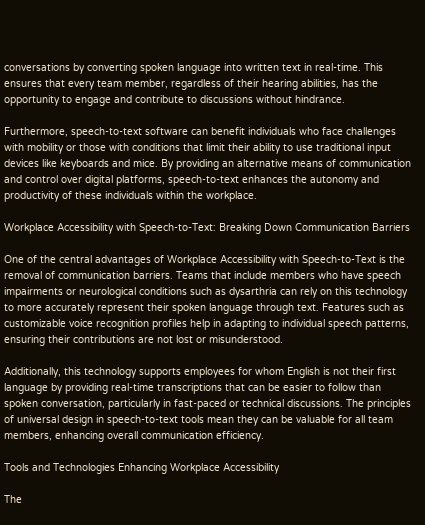conversations by converting spoken language into written text in real-time. This ensures that every team member, regardless of their hearing abilities, has the opportunity to engage and contribute to discussions without hindrance.

Furthermore, speech-to-text software can benefit individuals who face challenges with mobility or those with conditions that limit their ability to use traditional input devices like keyboards and mice. By providing an alternative means of communication and control over digital platforms, speech-to-text enhances the autonomy and productivity of these individuals within the workplace.

Workplace Accessibility with Speech-to-Text: Breaking Down Communication Barriers

One of the central advantages of Workplace Accessibility with Speech-to-Text is the removal of communication barriers. Teams that include members who have speech impairments or neurological conditions such as dysarthria can rely on this technology to more accurately represent their spoken language through text. Features such as customizable voice recognition profiles help in adapting to individual speech patterns, ensuring their contributions are not lost or misunderstood.

Additionally, this technology supports employees for whom English is not their first language by providing real-time transcriptions that can be easier to follow than spoken conversation, particularly in fast-paced or technical discussions. The principles of universal design in speech-to-text tools mean they can be valuable for all team members, enhancing overall communication efficiency.

Tools and Technologies Enhancing Workplace Accessibility

The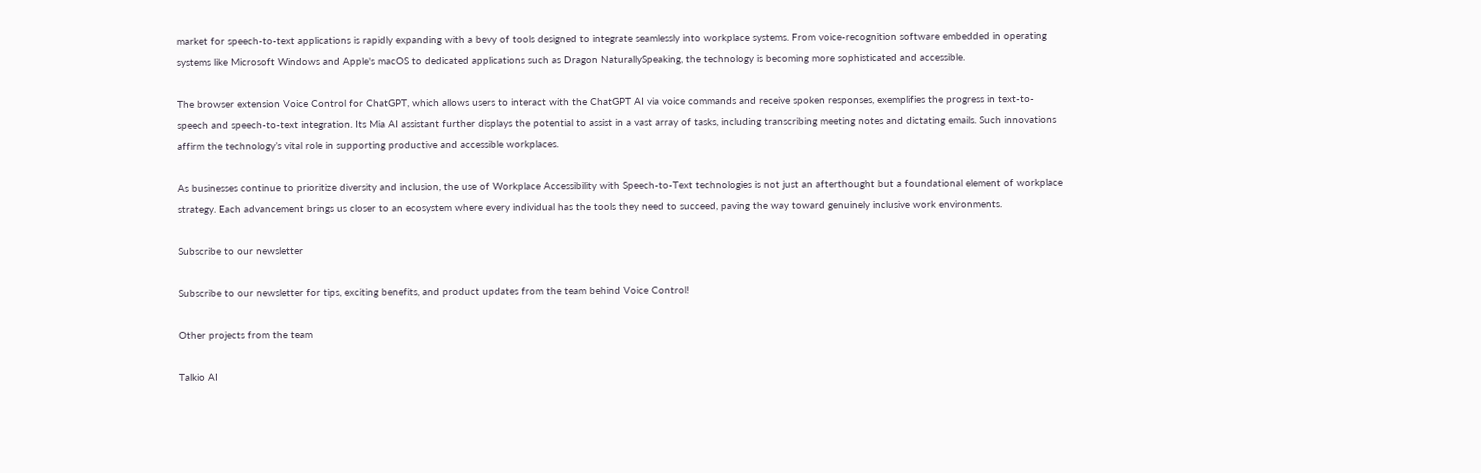market for speech-to-text applications is rapidly expanding with a bevy of tools designed to integrate seamlessly into workplace systems. From voice-recognition software embedded in operating systems like Microsoft Windows and Apple's macOS to dedicated applications such as Dragon NaturallySpeaking, the technology is becoming more sophisticated and accessible.

The browser extension Voice Control for ChatGPT, which allows users to interact with the ChatGPT AI via voice commands and receive spoken responses, exemplifies the progress in text-to-speech and speech-to-text integration. Its Mia AI assistant further displays the potential to assist in a vast array of tasks, including transcribing meeting notes and dictating emails. Such innovations affirm the technology’s vital role in supporting productive and accessible workplaces.

As businesses continue to prioritize diversity and inclusion, the use of Workplace Accessibility with Speech-to-Text technologies is not just an afterthought but a foundational element of workplace strategy. Each advancement brings us closer to an ecosystem where every individual has the tools they need to succeed, paving the way toward genuinely inclusive work environments.

Subscribe to our newsletter

Subscribe to our newsletter for tips, exciting benefits, and product updates from the team behind Voice Control!

Other projects from the team

Talkio AI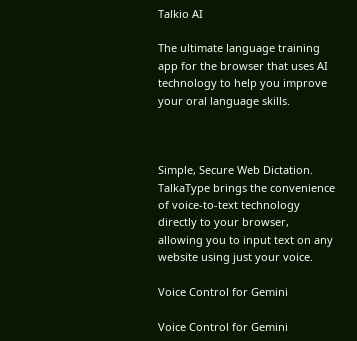Talkio AI

The ultimate language training app for the browser that uses AI technology to help you improve your oral language skills.



Simple, Secure Web Dictation. TalkaType brings the convenience of voice-to-text technology directly to your browser, allowing you to input text on any website using just your voice.

Voice Control for Gemini

Voice Control for Gemini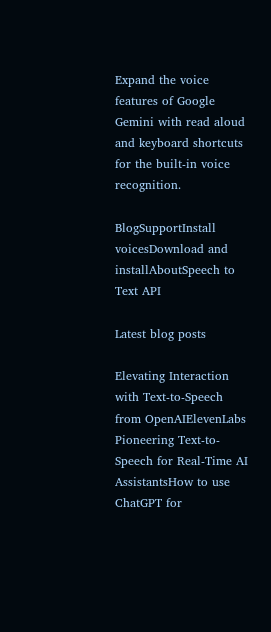Expand the voice features of Google Gemini with read aloud and keyboard shortcuts for the built-in voice recognition.

BlogSupportInstall voicesDownload and installAboutSpeech to Text API

Latest blog posts

Elevating Interaction with Text-to-Speech from OpenAIElevenLabs Pioneering Text-to-Speech for Real-Time AI AssistantsHow to use ChatGPT for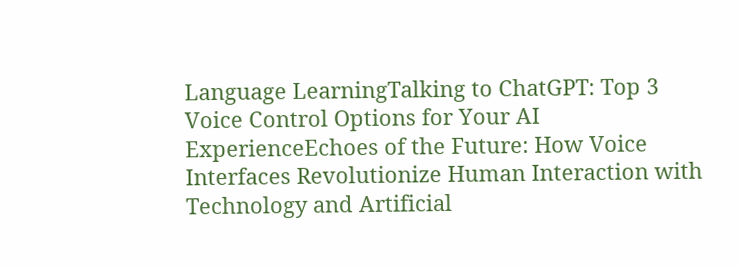Language LearningTalking to ChatGPT: Top 3 Voice Control Options for Your AI ExperienceEchoes of the Future: How Voice Interfaces Revolutionize Human Interaction with Technology and Artificial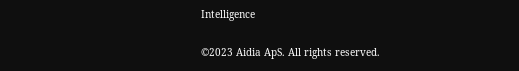Intelligence

©2023 Aidia ApS. All rights reserved.